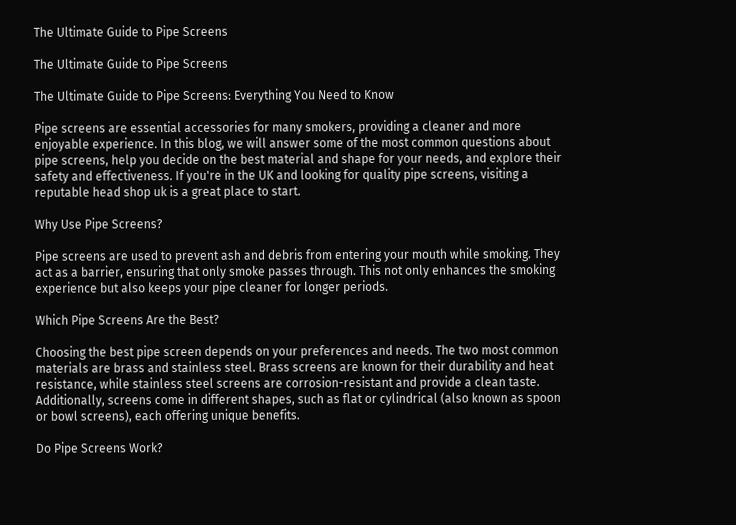The Ultimate Guide to Pipe Screens

The Ultimate Guide to Pipe Screens

The Ultimate Guide to Pipe Screens: Everything You Need to Know

Pipe screens are essential accessories for many smokers, providing a cleaner and more enjoyable experience. In this blog, we will answer some of the most common questions about pipe screens, help you decide on the best material and shape for your needs, and explore their safety and effectiveness. If you're in the UK and looking for quality pipe screens, visiting a reputable head shop uk is a great place to start.

Why Use Pipe Screens?

Pipe screens are used to prevent ash and debris from entering your mouth while smoking. They act as a barrier, ensuring that only smoke passes through. This not only enhances the smoking experience but also keeps your pipe cleaner for longer periods.

Which Pipe Screens Are the Best?

Choosing the best pipe screen depends on your preferences and needs. The two most common materials are brass and stainless steel. Brass screens are known for their durability and heat resistance, while stainless steel screens are corrosion-resistant and provide a clean taste. Additionally, screens come in different shapes, such as flat or cylindrical (also known as spoon or bowl screens), each offering unique benefits.

Do Pipe Screens Work?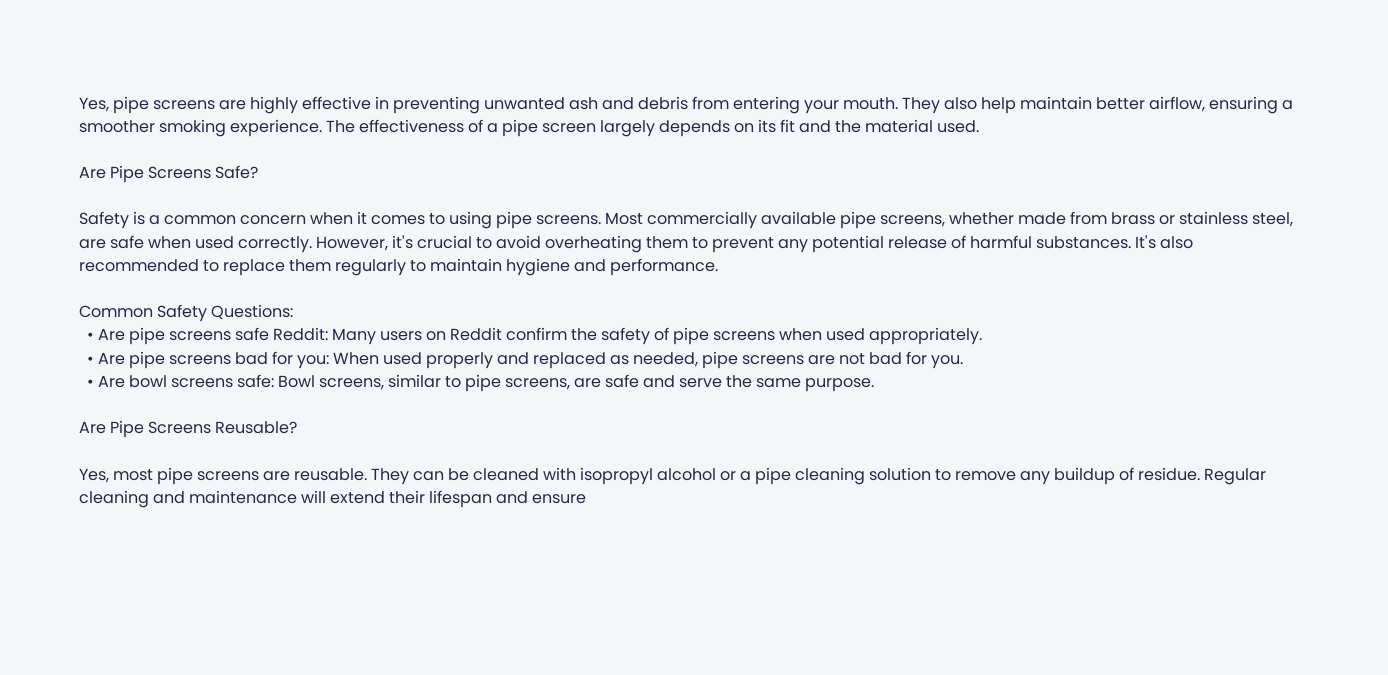Yes, pipe screens are highly effective in preventing unwanted ash and debris from entering your mouth. They also help maintain better airflow, ensuring a smoother smoking experience. The effectiveness of a pipe screen largely depends on its fit and the material used.

Are Pipe Screens Safe?

Safety is a common concern when it comes to using pipe screens. Most commercially available pipe screens, whether made from brass or stainless steel, are safe when used correctly. However, it's crucial to avoid overheating them to prevent any potential release of harmful substances. It's also recommended to replace them regularly to maintain hygiene and performance.

Common Safety Questions:
  • Are pipe screens safe Reddit: Many users on Reddit confirm the safety of pipe screens when used appropriately.
  • Are pipe screens bad for you: When used properly and replaced as needed, pipe screens are not bad for you.
  • Are bowl screens safe: Bowl screens, similar to pipe screens, are safe and serve the same purpose.

Are Pipe Screens Reusable?

Yes, most pipe screens are reusable. They can be cleaned with isopropyl alcohol or a pipe cleaning solution to remove any buildup of residue. Regular cleaning and maintenance will extend their lifespan and ensure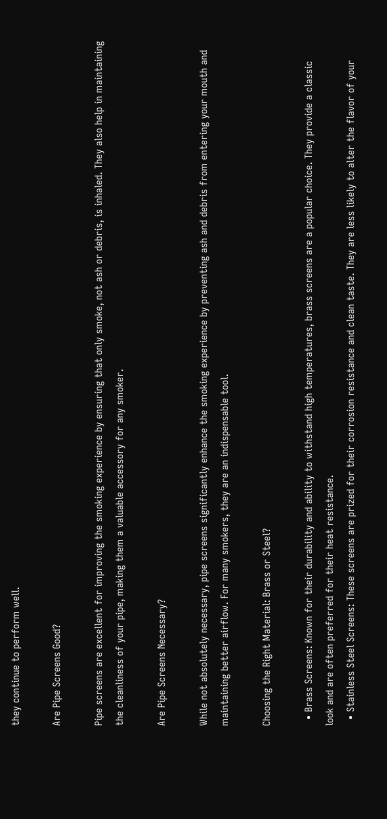they continue to perform well.

Are Pipe Screens Good?

Pipe screens are excellent for improving the smoking experience by ensuring that only smoke, not ash or debris, is inhaled. They also help in maintaining the cleanliness of your pipe, making them a valuable accessory for any smoker.

Are Pipe Screens Necessary?

While not absolutely necessary, pipe screens significantly enhance the smoking experience by preventing ash and debris from entering your mouth and maintaining better airflow. For many smokers, they are an indispensable tool.

Choosing the Right Material: Brass or Steel?

  • Brass Screens: Known for their durability and ability to withstand high temperatures, brass screens are a popular choice. They provide a classic look and are often preferred for their heat resistance.
  • Stainless Steel Screens: These screens are prized for their corrosion resistance and clean taste. They are less likely to alter the flavor of your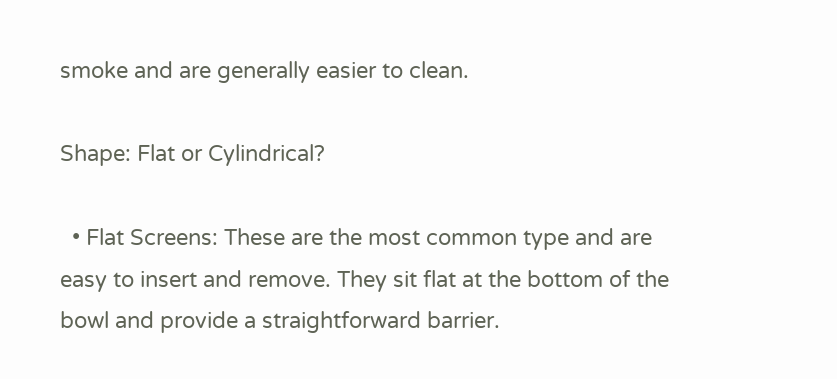smoke and are generally easier to clean.

Shape: Flat or Cylindrical?

  • Flat Screens: These are the most common type and are easy to insert and remove. They sit flat at the bottom of the bowl and provide a straightforward barrier.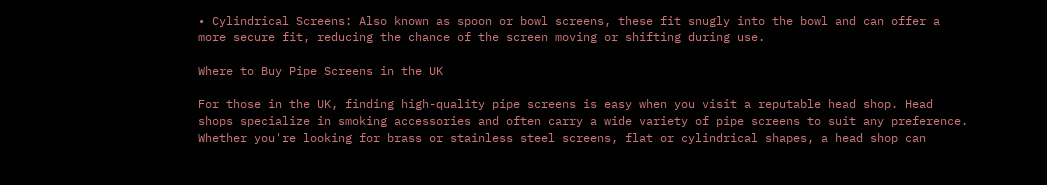• Cylindrical Screens: Also known as spoon or bowl screens, these fit snugly into the bowl and can offer a more secure fit, reducing the chance of the screen moving or shifting during use.

Where to Buy Pipe Screens in the UK

For those in the UK, finding high-quality pipe screens is easy when you visit a reputable head shop. Head shops specialize in smoking accessories and often carry a wide variety of pipe screens to suit any preference. Whether you're looking for brass or stainless steel screens, flat or cylindrical shapes, a head shop can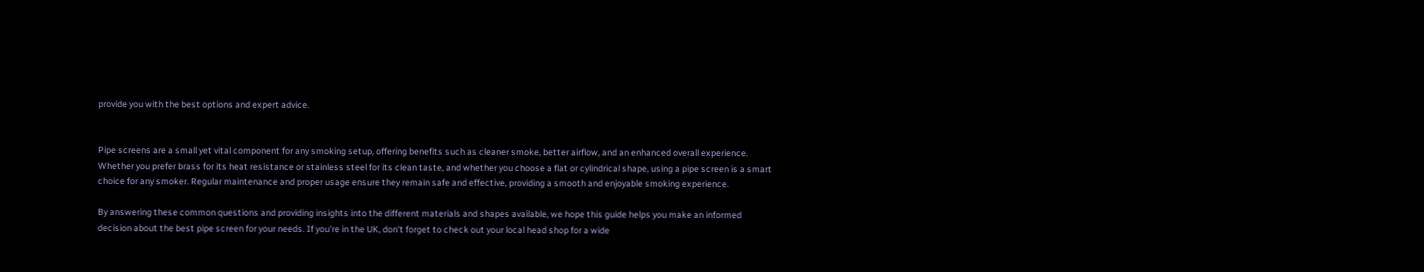provide you with the best options and expert advice.


Pipe screens are a small yet vital component for any smoking setup, offering benefits such as cleaner smoke, better airflow, and an enhanced overall experience. Whether you prefer brass for its heat resistance or stainless steel for its clean taste, and whether you choose a flat or cylindrical shape, using a pipe screen is a smart choice for any smoker. Regular maintenance and proper usage ensure they remain safe and effective, providing a smooth and enjoyable smoking experience.

By answering these common questions and providing insights into the different materials and shapes available, we hope this guide helps you make an informed decision about the best pipe screen for your needs. If you're in the UK, don't forget to check out your local head shop for a wide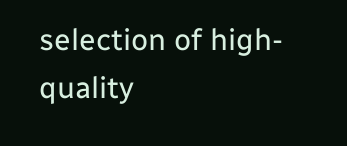selection of high-quality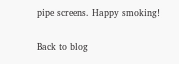pipe screens. Happy smoking!

Back to blog